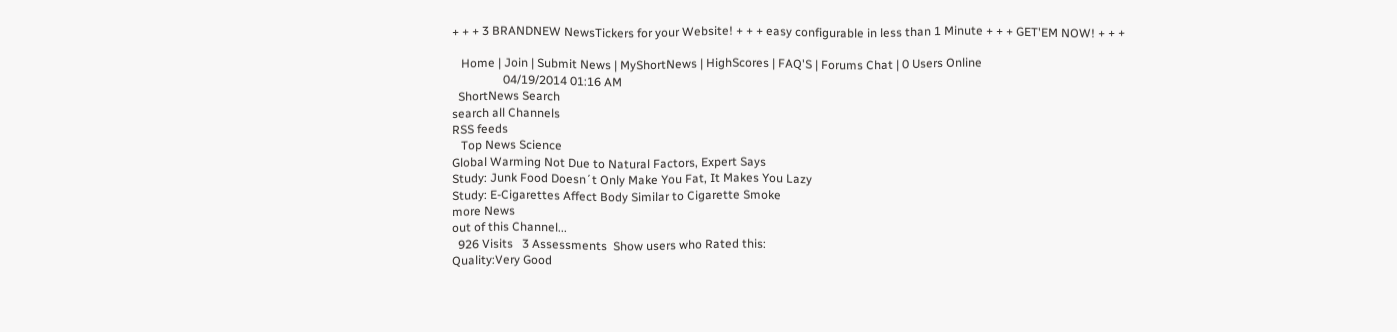+ + + 3 BRANDNEW NewsTickers for your Website! + + + easy configurable in less than 1 Minute + + + GET'EM NOW! + + +

   Home | Join | Submit News | MyShortNews | HighScores | FAQ'S | Forums Chat | 0 Users Online
                 04/19/2014 01:16 AM
  ShortNews Search
search all Channels
RSS feeds
   Top News Science
Global Warming Not Due to Natural Factors, Expert Says
Study: Junk Food Doesn´t Only Make You Fat, It Makes You Lazy
Study: E-Cigarettes Affect Body Similar to Cigarette Smoke
more News
out of this Channel...
  926 Visits   3 Assessments  Show users who Rated this:
Quality:Very Good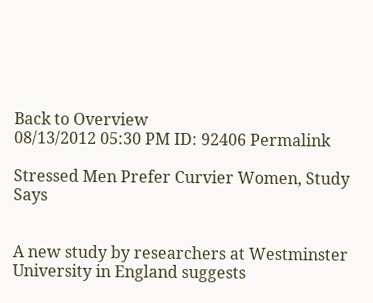Back to Overview
08/13/2012 05:30 PM ID: 92406 Permalink

Stressed Men Prefer Curvier Women, Study Says


A new study by researchers at Westminster University in England suggests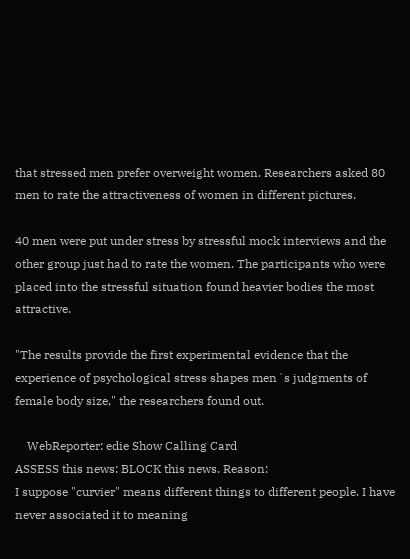that stressed men prefer overweight women. Researchers asked 80 men to rate the attractiveness of women in different pictures.

40 men were put under stress by stressful mock interviews and the other group just had to rate the women. The participants who were placed into the stressful situation found heavier bodies the most attractive.

"The results provide the first experimental evidence that the experience of psychological stress shapes men´s judgments of female body size," the researchers found out.

    WebReporter: edie Show Calling Card
ASSESS this news: BLOCK this news. Reason:
I suppose "curvier" means different things to different people. I have never associated it to meaning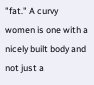"fat." A curvy women is one with a nicely built body and not just a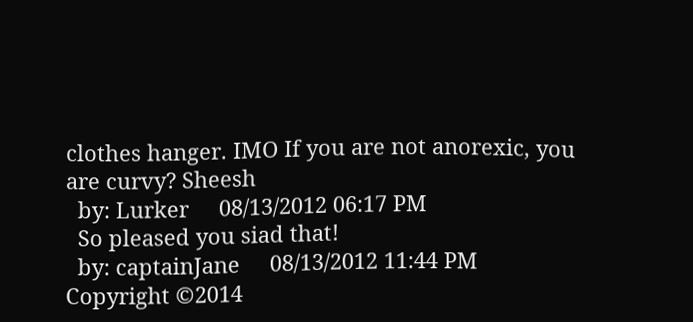clothes hanger. IMO If you are not anorexic, you are curvy? Sheesh
  by: Lurker     08/13/2012 06:17 PM
  So pleased you siad that!
  by: captainJane     08/13/2012 11:44 PM
Copyright ©2014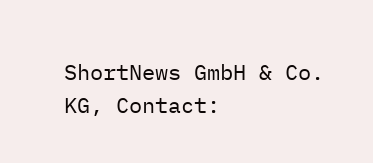ShortNews GmbH & Co. KG, Contact: